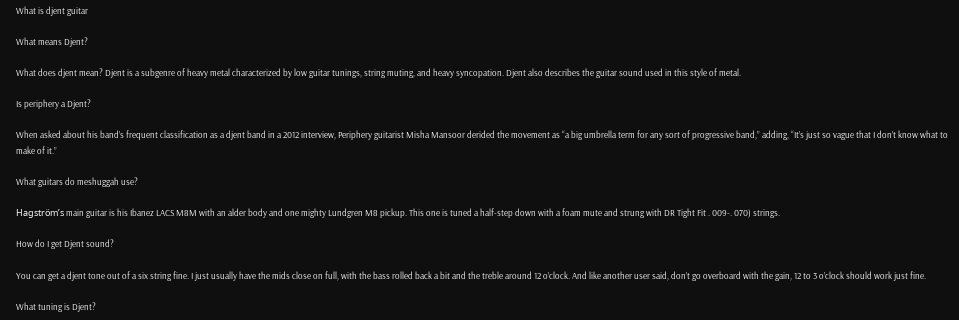What is djent guitar

What means Djent?

What does djent mean? Djent is a subgenre of heavy metal characterized by low guitar tunings, string muting, and heavy syncopation. Djent also describes the guitar sound used in this style of metal.

Is periphery a Djent?

When asked about his band’s frequent classification as a djent band in a 2012 interview, Periphery guitarist Misha Mansoor derided the movement as “a big umbrella term for any sort of progressive band,” adding, “It’s just so vague that I don’t know what to make of it.”

What guitars do meshuggah use?

Hagström’s main guitar is his Ibanez LACS M8M with an alder body and one mighty Lundgren M8 pickup. This one is tuned a half-step down with a foam mute and strung with DR Tight Fit . 009-. 070) strings.

How do I get Djent sound?

You can get a djent tone out of a six string fine. I just usually have the mids close on full, with the bass rolled back a bit and the treble around 12 o’clock. And like another user said, don’t go overboard with the gain, 12 to 3 o’clock should work just fine.

What tuning is Djent?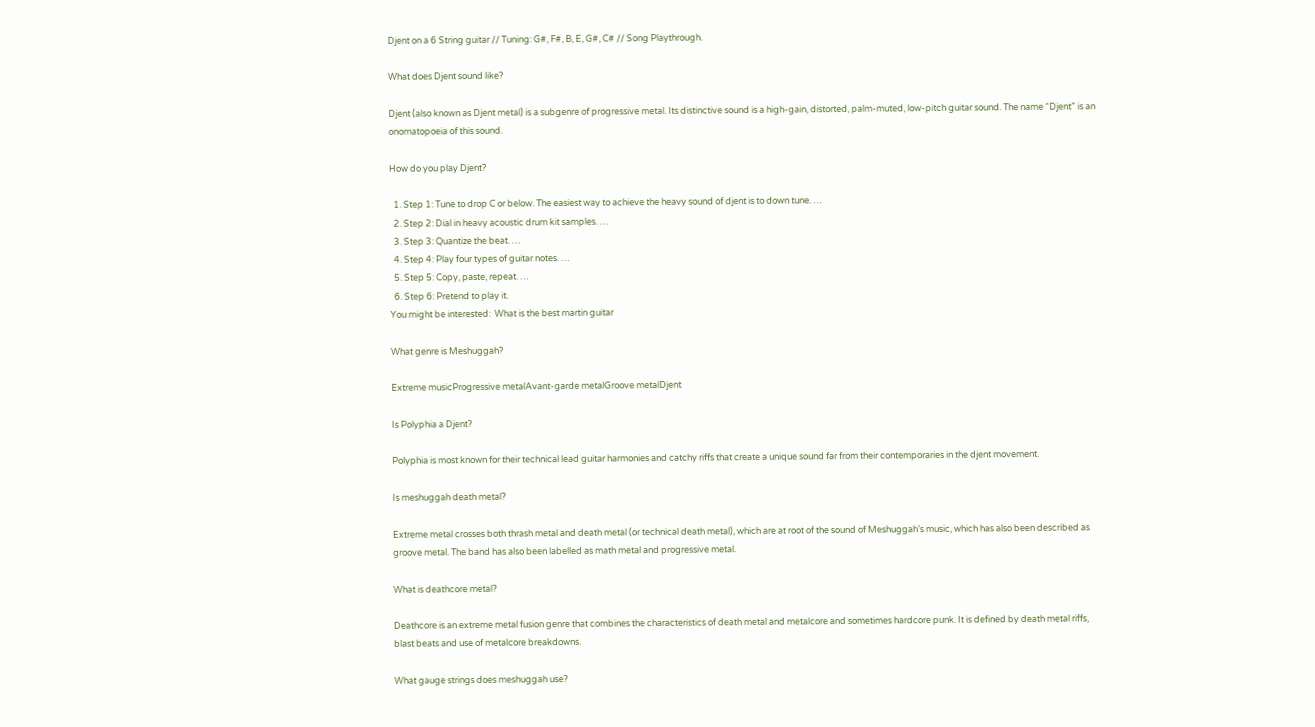Djent on a 6 String guitar // Tuning: G#, F#, B, E, G#, C# // Song Playthrough.

What does Djent sound like?

Djent (also known as Djent metal) is a subgenre of progressive metal. Its distinctive sound is a high-gain, distorted, palm-muted, low-pitch guitar sound. The name “Djent” is an onomatopoeia of this sound.

How do you play Djent?

  1. Step 1: Tune to drop C or below. The easiest way to achieve the heavy sound of djent is to down tune. …
  2. Step 2: Dial in heavy acoustic drum kit samples. …
  3. Step 3: Quantize the beat. …
  4. Step 4: Play four types of guitar notes. …
  5. Step 5: Copy, paste, repeat. …
  6. Step 6: Pretend to play it.
You might be interested:  What is the best martin guitar

What genre is Meshuggah?

Extreme musicProgressive metalAvant-garde metalGroove metalDjent

Is Polyphia a Djent?

Polyphia is most known for their technical lead guitar harmonies and catchy riffs that create a unique sound far from their contemporaries in the djent movement.

Is meshuggah death metal?

Extreme metal crosses both thrash metal and death metal (or technical death metal), which are at root of the sound of Meshuggah’s music, which has also been described as groove metal. The band has also been labelled as math metal and progressive metal.

What is deathcore metal?

Deathcore is an extreme metal fusion genre that combines the characteristics of death metal and metalcore and sometimes hardcore punk. It is defined by death metal riffs, blast beats and use of metalcore breakdowns.

What gauge strings does meshuggah use?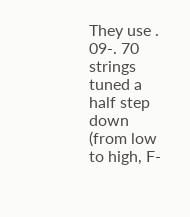They use . 09-. 70 strings tuned a half step down (from low to high, F-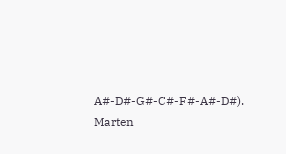A#-D#-G#-C#-F#-A#-D#). Marten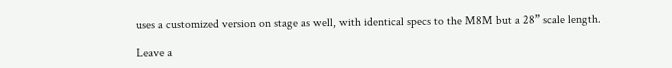uses a customized version on stage as well, with identical specs to the M8M but a 28” scale length.

Leave a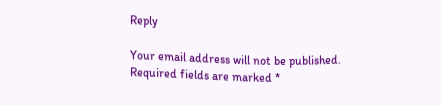Reply

Your email address will not be published. Required fields are marked *